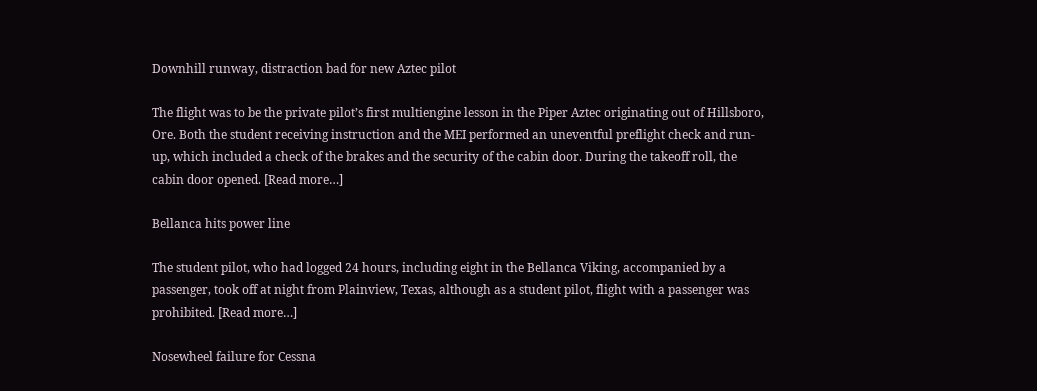Downhill runway, distraction bad for new Aztec pilot

The flight was to be the private pilot’s first multiengine lesson in the Piper Aztec originating out of Hillsboro, Ore. Both the student receiving instruction and the MEI performed an uneventful preflight check and run-up, which included a check of the brakes and the security of the cabin door. During the takeoff roll, the cabin door opened. [Read more…]

Bellanca hits power line

The student pilot, who had logged 24 hours, including eight in the Bellanca Viking, accompanied by a passenger, took off at night from Plainview, Texas, although as a student pilot, flight with a passenger was prohibited. [Read more…]

Nosewheel failure for Cessna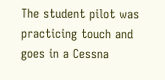The student pilot was practicing touch and goes in a Cessna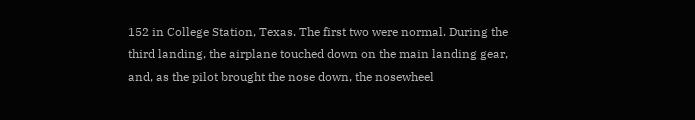152 in College Station, Texas. The first two were normal. During the third landing, the airplane touched down on the main landing gear, and, as the pilot brought the nose down, the nosewheel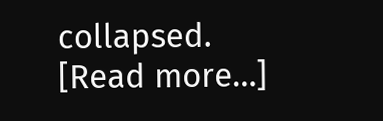collapsed. [Read more…]